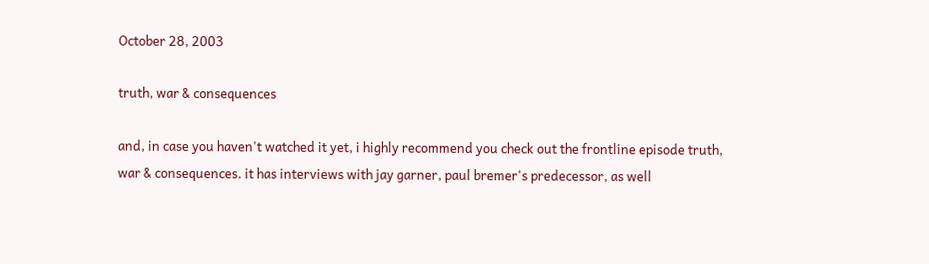October 28, 2003

truth, war & consequences

and, in case you haven't watched it yet, i highly recommend you check out the frontline episode truth, war & consequences. it has interviews with jay garner, paul bremer's predecessor, as well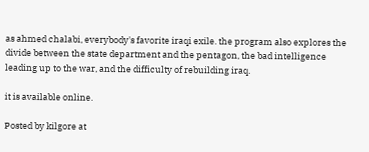as ahmed chalabi, everybody's favorite iraqi exile. the program also explores the divide between the state department and the pentagon, the bad intelligence leading up to the war, and the difficulty of rebuilding iraq.

it is available online.

Posted by kilgore at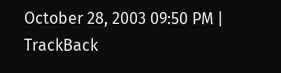October 28, 2003 09:50 PM | TrackBack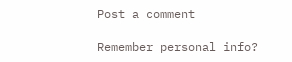Post a comment

Remember personal info?